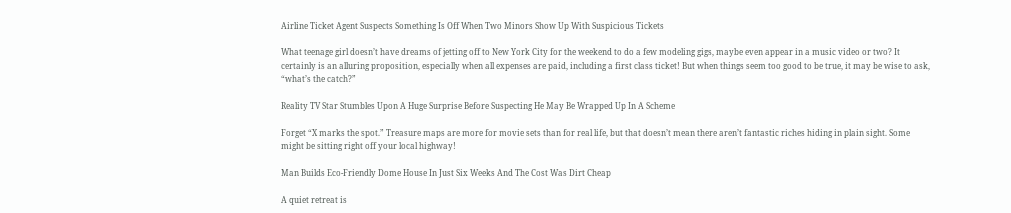Airline Ticket Agent Suspects Something Is Off When Two Minors Show Up With Suspicious Tickets

What teenage girl doesn’t have dreams of jetting off to New York City for the weekend to do a few modeling gigs, maybe even appear in a music video or two? It certainly is an alluring proposition, especially when all expenses are paid, including a first class ticket! But when things seem too good to be true, it may be wise to ask, “what’s the catch?”

Reality TV Star Stumbles Upon A Huge Surprise Before Suspecting He May Be Wrapped Up In A Scheme

Forget “X marks the spot.” Treasure maps are more for movie sets than for real life, but that doesn’t mean there aren’t fantastic riches hiding in plain sight. Some might be sitting right off your local highway!

Man Builds Eco-Friendly Dome House In Just Six Weeks And The Cost Was Dirt Cheap

A quiet retreat is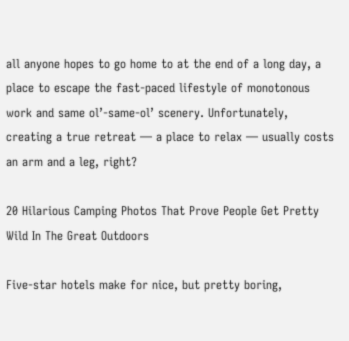all anyone hopes to go home to at the end of a long day, a place to escape the fast-paced lifestyle of monotonous work and same ol’-same-ol’ scenery. Unfortunately, creating a true retreat — a place to relax — usually costs an arm and a leg, right?

20 Hilarious Camping Photos That Prove People Get Pretty Wild In The Great Outdoors

Five-star hotels make for nice, but pretty boring,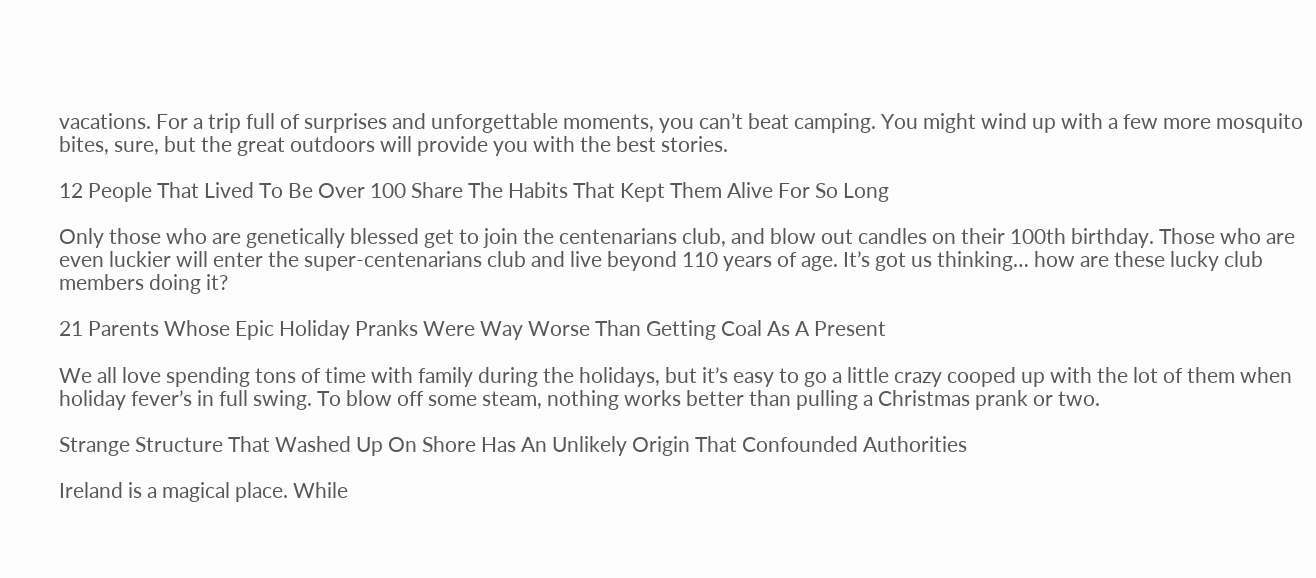vacations. For a trip full of surprises and unforgettable moments, you can’t beat camping. You might wind up with a few more mosquito bites, sure, but the great outdoors will provide you with the best stories.

12 People That Lived To Be Over 100 Share The Habits That Kept Them Alive For So Long

Only those who are genetically blessed get to join the centenarians club, and blow out candles on their 100th birthday. Those who are even luckier will enter the super-centenarians club and live beyond 110 years of age. It’s got us thinking… how are these lucky club members doing it?

21 Parents Whose Epic Holiday Pranks Were Way Worse Than Getting Coal As A Present

We all love spending tons of time with family during the holidays, but it’s easy to go a little crazy cooped up with the lot of them when holiday fever’s in full swing. To blow off some steam, nothing works better than pulling a Christmas prank or two.

Strange Structure That Washed Up On Shore Has An Unlikely Origin That Confounded Authorities

Ireland is a magical place. While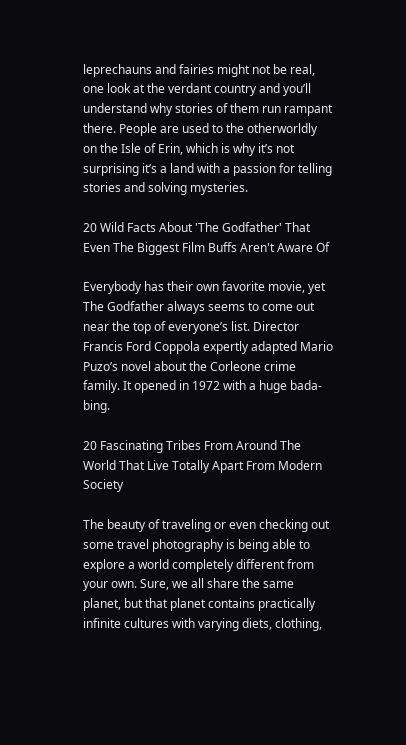leprechauns and fairies might not be real, one look at the verdant country and you’ll understand why stories of them run rampant there. People are used to the otherworldly on the Isle of Erin, which is why it’s not surprising it’s a land with a passion for telling stories and solving mysteries.

20 Wild Facts About 'The Godfather' That Even The Biggest Film Buffs Aren't Aware Of

Everybody has their own favorite movie, yet The Godfather always seems to come out near the top of everyone’s list. Director Francis Ford Coppola expertly adapted Mario Puzo’s novel about the Corleone crime family. It opened in 1972 with a huge bada-bing.

20 Fascinating Tribes From Around The World That Live Totally Apart From Modern Society

The beauty of traveling or even checking out some travel photography is being able to explore a world completely different from your own. Sure, we all share the same planet, but that planet contains practically infinite cultures with varying diets, clothing,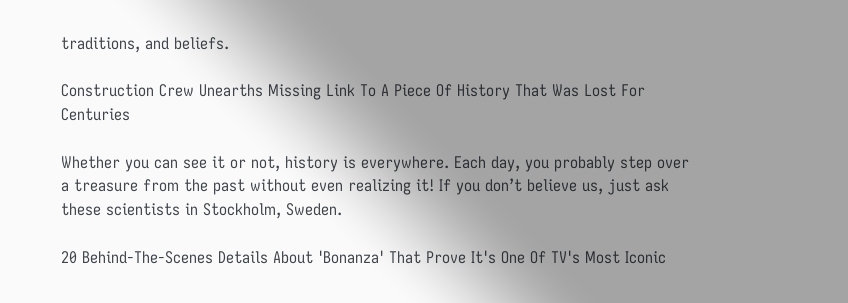traditions, and beliefs.

Construction Crew Unearths Missing Link To A Piece Of History That Was Lost For Centuries

Whether you can see it or not, history is everywhere. Each day, you probably step over a treasure from the past without even realizing it! If you don’t believe us, just ask these scientists in Stockholm, Sweden.

20 Behind-The-Scenes Details About 'Bonanza' That Prove It's One Of TV's Most Iconic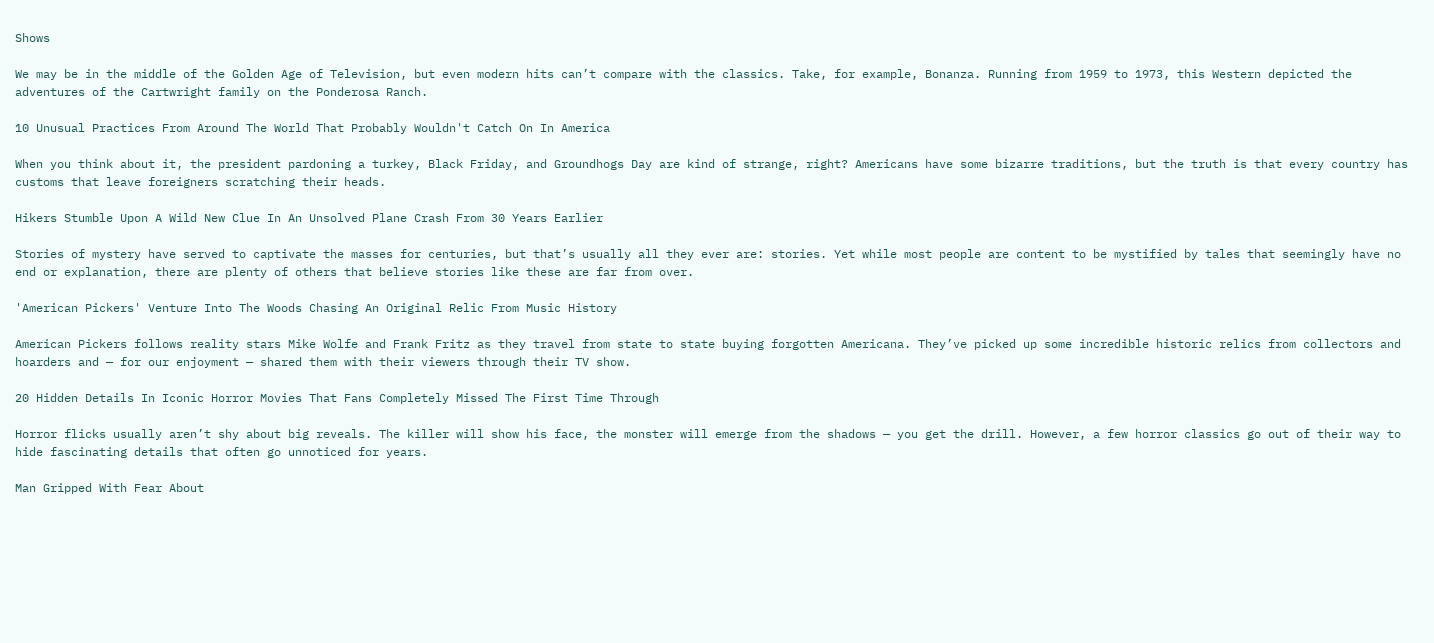Shows

We may be in the middle of the Golden Age of Television, but even modern hits can’t compare with the classics. Take, for example, Bonanza. Running from 1959 to 1973, this Western depicted the adventures of the Cartwright family on the Ponderosa Ranch.

10 Unusual Practices From Around The World That Probably Wouldn't Catch On In America

When you think about it, the president pardoning a turkey, Black Friday, and Groundhogs Day are kind of strange, right? Americans have some bizarre traditions, but the truth is that every country has customs that leave foreigners scratching their heads.

Hikers Stumble Upon A Wild New Clue In An Unsolved Plane Crash From 30 Years Earlier

Stories of mystery have served to captivate the masses for centuries, but that’s usually all they ever are: stories. Yet while most people are content to be mystified by tales that seemingly have no end or explanation, there are plenty of others that believe stories like these are far from over.

'American Pickers' Venture Into The Woods Chasing An Original Relic From Music History

American Pickers follows reality stars Mike Wolfe and Frank Fritz as they travel from state to state buying forgotten Americana. They’ve picked up some incredible historic relics from collectors and hoarders and — for our enjoyment — shared them with their viewers through their TV show.

20 Hidden Details In Iconic Horror Movies That Fans Completely Missed The First Time Through

Horror flicks usually aren’t shy about big reveals. The killer will show his face, the monster will emerge from the shadows — you get the drill. However, a few horror classics go out of their way to hide fascinating details that often go unnoticed for years.

Man Gripped With Fear About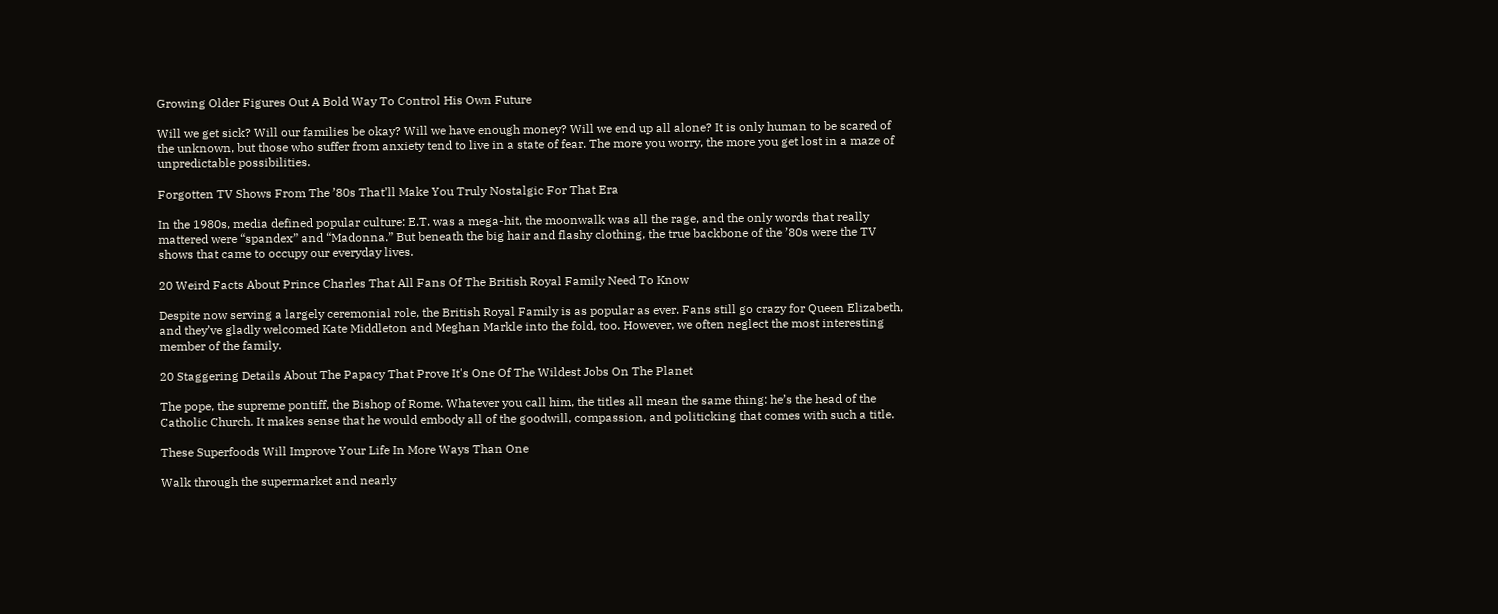Growing Older Figures Out A Bold Way To Control His Own Future

Will we get sick? Will our families be okay? Will we have enough money? Will we end up all alone? It is only human to be scared of the unknown, but those who suffer from anxiety tend to live in a state of fear. The more you worry, the more you get lost in a maze of unpredictable possibilities.

Forgotten TV Shows From The ’80s That’ll Make You Truly Nostalgic For That Era

In the 1980s, media defined popular culture: E.T. was a mega-hit, the moonwalk was all the rage, and the only words that really mattered were “spandex” and “Madonna.” But beneath the big hair and flashy clothing, the true backbone of the ’80s were the TV shows that came to occupy our everyday lives.

20 Weird Facts About Prince Charles That All Fans Of The British Royal Family Need To Know

Despite now serving a largely ceremonial role, the British Royal Family is as popular as ever. Fans still go crazy for Queen Elizabeth, and they’ve gladly welcomed Kate Middleton and Meghan Markle into the fold, too. However, we often neglect the most interesting member of the family.

20 Staggering Details About The Papacy That Prove It's One Of The Wildest Jobs On The Planet

The pope, the supreme pontiff, the Bishop of Rome. Whatever you call him, the titles all mean the same thing: he’s the head of the Catholic Church. It makes sense that he would embody all of the goodwill, compassion, and politicking that comes with such a title.

These Superfoods Will Improve Your Life In More Ways Than One

Walk through the supermarket and nearly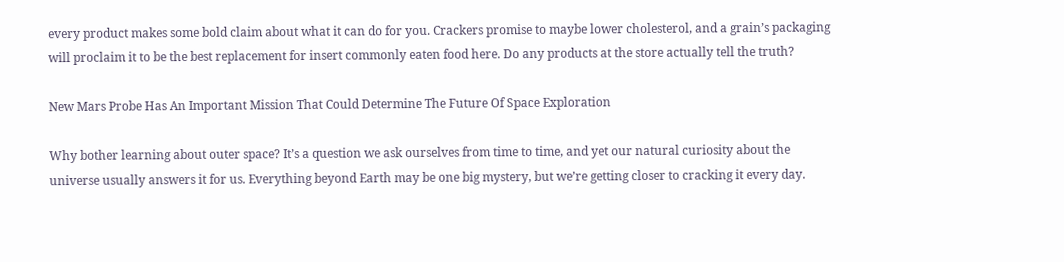every product makes some bold claim about what it can do for you. Crackers promise to maybe lower cholesterol, and a grain’s packaging will proclaim it to be the best replacement for insert commonly eaten food here. Do any products at the store actually tell the truth?

New Mars Probe Has An Important Mission That Could Determine The Future Of Space Exploration

Why bother learning about outer space? It’s a question we ask ourselves from time to time, and yet our natural curiosity about the universe usually answers it for us. Everything beyond Earth may be one big mystery, but we’re getting closer to cracking it every day.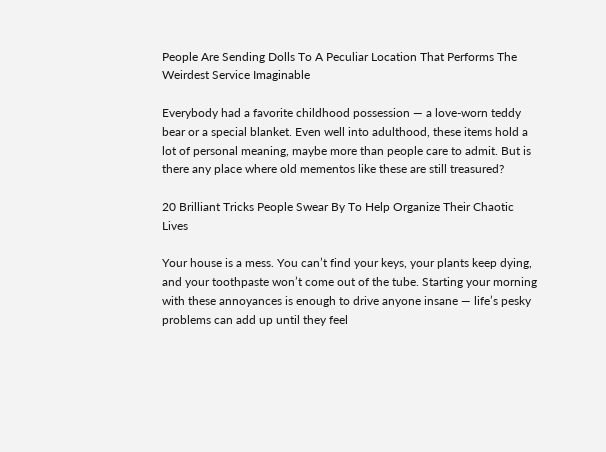People Are Sending Dolls To A Peculiar Location That Performs The Weirdest Service Imaginable

Everybody had a favorite childhood possession — a love-worn teddy bear or a special blanket. Even well into adulthood, these items hold a lot of personal meaning, maybe more than people care to admit. But is there any place where old mementos like these are still treasured?

20 Brilliant Tricks People Swear By To Help Organize Their Chaotic Lives

Your house is a mess. You can’t find your keys, your plants keep dying, and your toothpaste won’t come out of the tube. Starting your morning with these annoyances is enough to drive anyone insane — life’s pesky problems can add up until they feel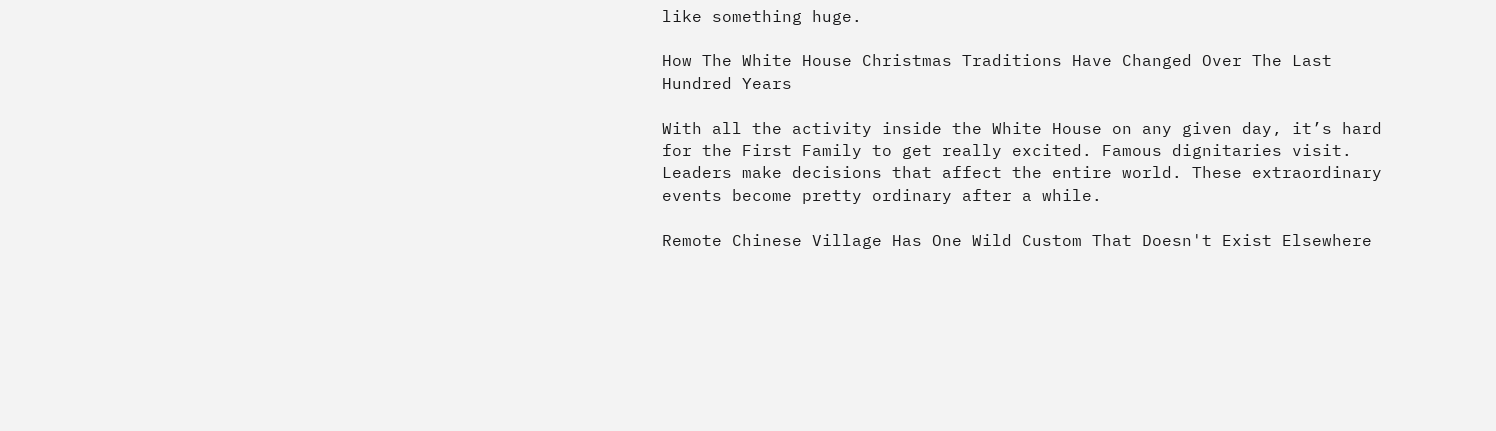like something huge.

How The White House Christmas Traditions Have Changed Over The Last Hundred Years

With all the activity inside the White House on any given day, it’s hard for the First Family to get really excited. Famous dignitaries visit. Leaders make decisions that affect the entire world. These extraordinary events become pretty ordinary after a while.

Remote Chinese Village Has One Wild Custom That Doesn't Exist Elsewhere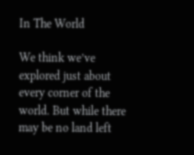In The World

We think we’ve explored just about every corner of the world. But while there may be no land left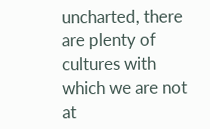uncharted, there are plenty of cultures with which we are not at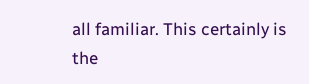all familiar. This certainly is the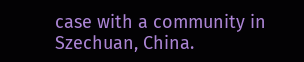case with a community in Szechuan, China.